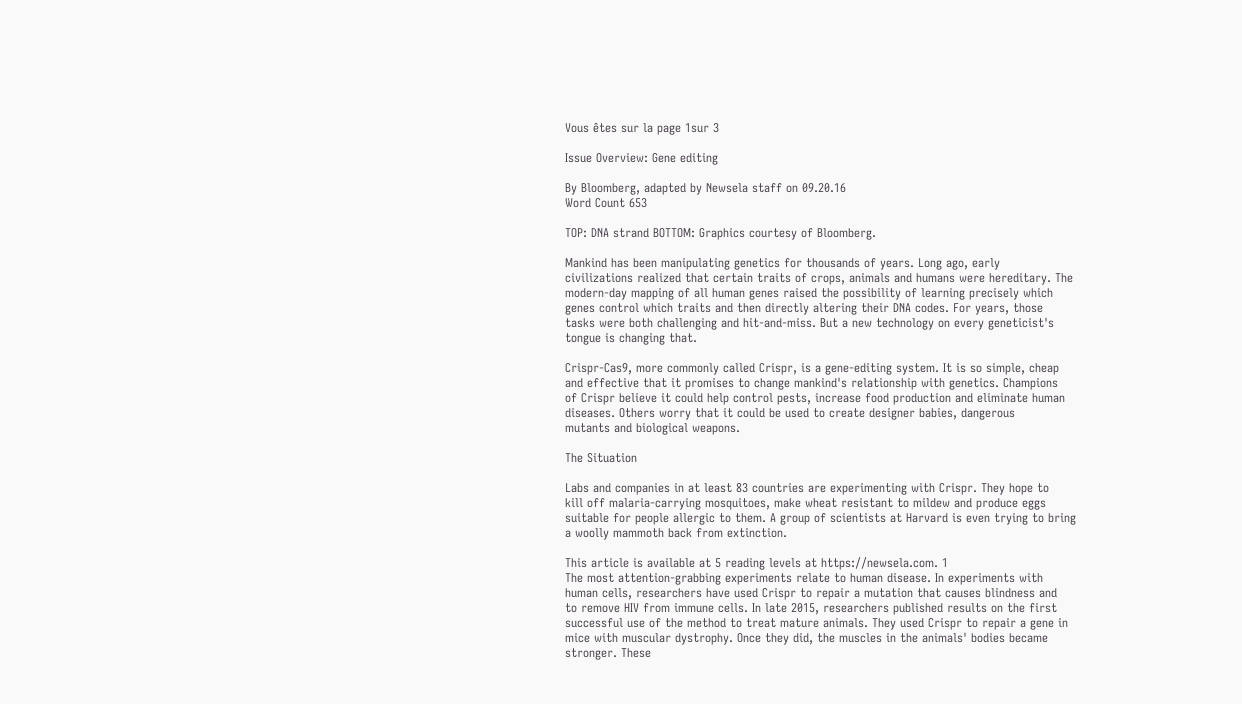Vous êtes sur la page 1sur 3

Issue Overview: Gene editing

By Bloomberg, adapted by Newsela staff on 09.20.16
Word Count 653

TOP: DNA strand BOTTOM: Graphics courtesy of Bloomberg.

Mankind has been manipulating genetics for thousands of years. Long ago, early
civilizations realized that certain traits of crops, animals and humans were hereditary. The
modern-day mapping of all human genes raised the possibility of learning precisely which
genes control which traits and then directly altering their DNA codes. For years, those
tasks were both challenging and hit-and-miss. But a new technology on every geneticist's
tongue is changing that.

Crispr-Cas9, more commonly called Crispr, is a gene-editing system. It is so simple, cheap
and effective that it promises to change mankind's relationship with genetics. Champions
of Crispr believe it could help control pests, increase food production and eliminate human
diseases. Others worry that it could be used to create designer babies, dangerous
mutants and biological weapons.

The Situation

Labs and companies in at least 83 countries are experimenting with Crispr. They hope to
kill off malaria-carrying mosquitoes, make wheat resistant to mildew and produce eggs
suitable for people allergic to them. A group of scientists at Harvard is even trying to bring
a woolly mammoth back from extinction.

This article is available at 5 reading levels at https://newsela.com. 1
The most attention-grabbing experiments relate to human disease. In experiments with
human cells, researchers have used Crispr to repair a mutation that causes blindness and
to remove HIV from immune cells. In late 2015, researchers published results on the first
successful use of the method to treat mature animals. They used Crispr to repair a gene in
mice with muscular dystrophy. Once they did, the muscles in the animals' bodies became
stronger. These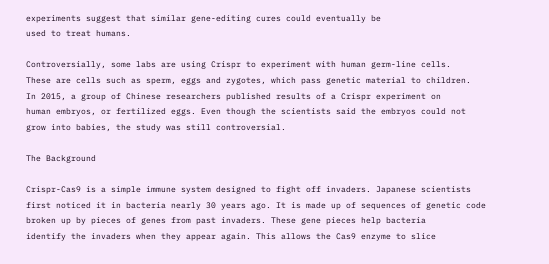experiments suggest that similar gene-editing cures could eventually be
used to treat humans.

Controversially, some labs are using Crispr to experiment with human germ-line cells.
These are cells such as sperm, eggs and zygotes, which pass genetic material to children.
In 2015, a group of Chinese researchers published results of a Crispr experiment on
human embryos, or fertilized eggs. Even though the scientists said the embryos could not
grow into babies, the study was still controversial.

The Background

Crispr-Cas9 is a simple immune system designed to fight off invaders. Japanese scientists
first noticed it in bacteria nearly 30 years ago. It is made up of sequences of genetic code
broken up by pieces of genes from past invaders. These gene pieces help bacteria
identify the invaders when they appear again. This allows the Cas9 enzyme to slice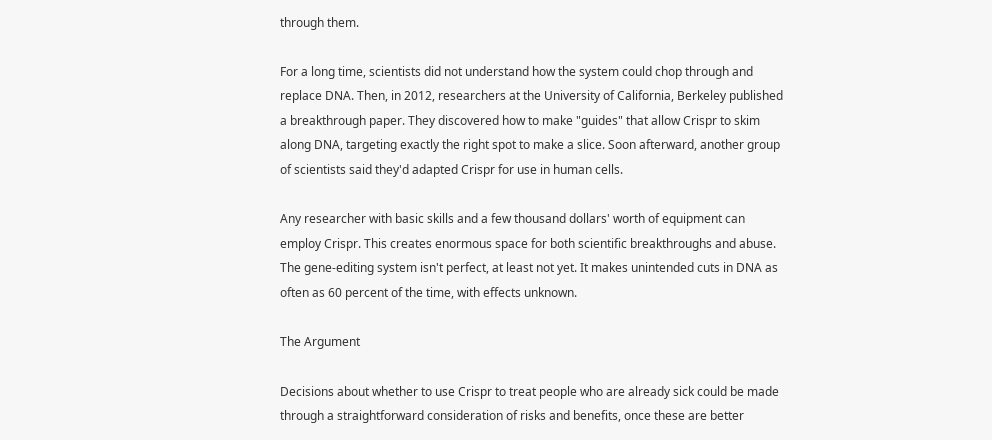through them.

For a long time, scientists did not understand how the system could chop through and
replace DNA. Then, in 2012, researchers at the University of California, Berkeley published
a breakthrough paper. They discovered how to make "guides" that allow Crispr to skim
along DNA, targeting exactly the right spot to make a slice. Soon afterward, another group
of scientists said they'd adapted Crispr for use in human cells.

Any researcher with basic skills and a few thousand dollars' worth of equipment can
employ Crispr. This creates enormous space for both scientific breakthroughs and abuse.
The gene-editing system isn't perfect, at least not yet. It makes unintended cuts in DNA as
often as 60 percent of the time, with effects unknown.

The Argument

Decisions about whether to use Crispr to treat people who are already sick could be made
through a straightforward consideration of risks and benefits, once these are better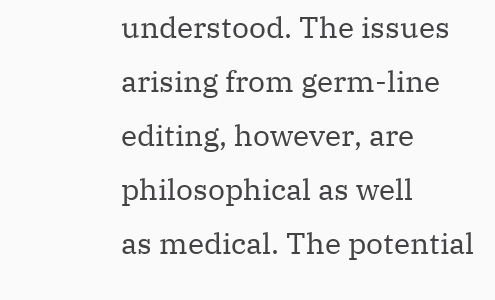understood. The issues arising from germ-line editing, however, are philosophical as well
as medical. The potential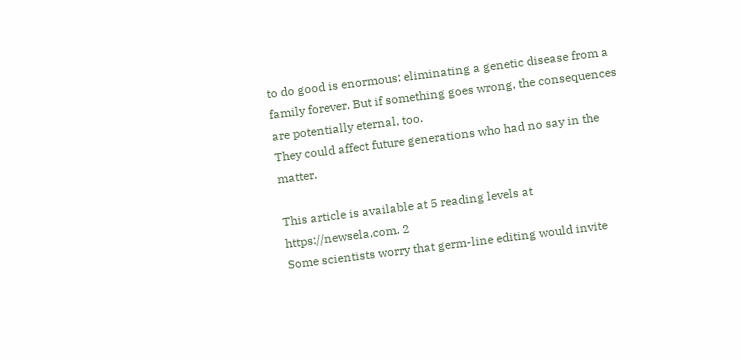to do good is enormous: eliminating a genetic disease from a
family forever. But if something goes wrong, the consequences are potentially eternal, too.
They could affect future generations who had no say in the matter.

This article is available at 5 reading levels at https://newsela.com. 2
Some scientists worry that germ-line editing would invite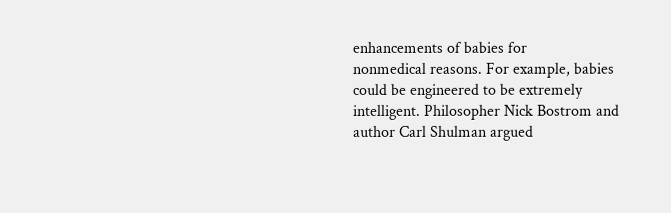enhancements of babies for
nonmedical reasons. For example, babies could be engineered to be extremely
intelligent. Philosopher Nick Bostrom and author Carl Shulman argued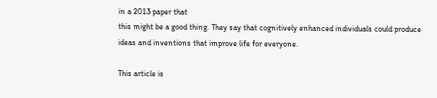in a 2013 paper that
this might be a good thing. They say that cognitively enhanced individuals could produce
ideas and inventions that improve life for everyone.

This article is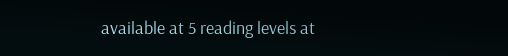available at 5 reading levels at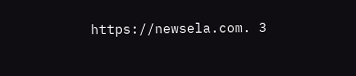https://newsela.com. 3